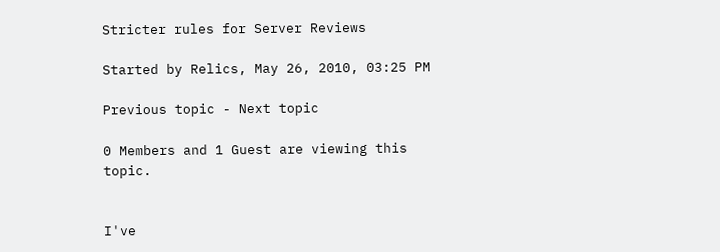Stricter rules for Server Reviews

Started by Relics, May 26, 2010, 03:25 PM

Previous topic - Next topic

0 Members and 1 Guest are viewing this topic.


I've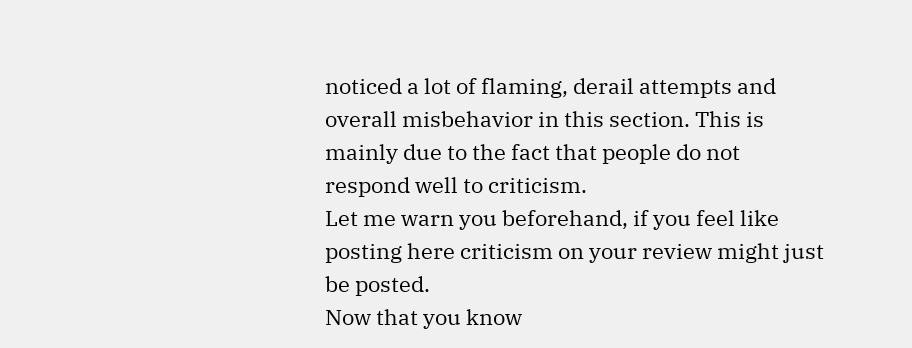noticed a lot of flaming, derail attempts and overall misbehavior in this section. This is mainly due to the fact that people do not respond well to criticism.
Let me warn you beforehand, if you feel like posting here criticism on your review might just be posted.
Now that you know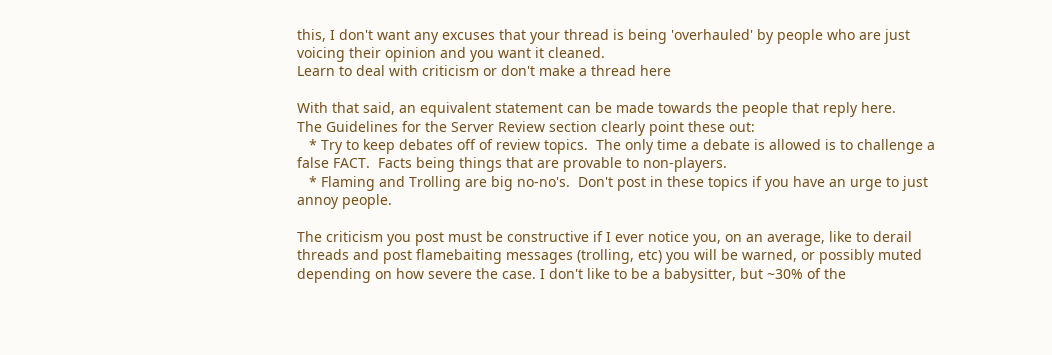this, I don't want any excuses that your thread is being 'overhauled' by people who are just voicing their opinion and you want it cleaned.
Learn to deal with criticism or don't make a thread here

With that said, an equivalent statement can be made towards the people that reply here.
The Guidelines for the Server Review section clearly point these out:
   * Try to keep debates off of review topics.  The only time a debate is allowed is to challenge a false FACT.  Facts being things that are provable to non-players.
   * Flaming and Trolling are big no-no's.  Don't post in these topics if you have an urge to just annoy people.

The criticism you post must be constructive if I ever notice you, on an average, like to derail threads and post flamebaiting messages (trolling, etc) you will be warned, or possibly muted depending on how severe the case. I don't like to be a babysitter, but ~30% of the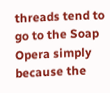threads tend to go to the Soap Opera simply because the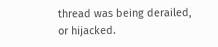thread was being derailed, or hijacked.